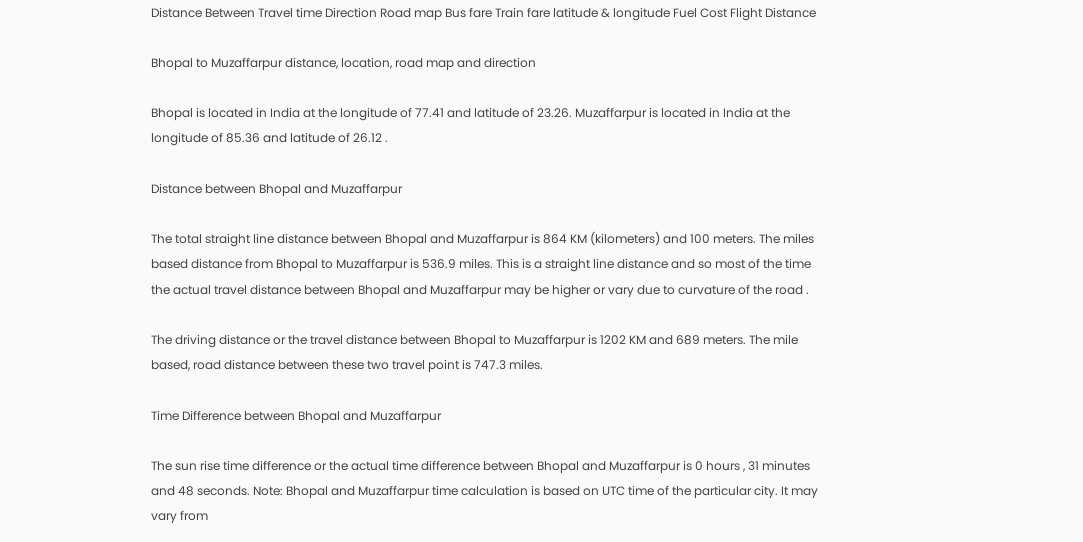Distance Between Travel time Direction Road map Bus fare Train fare latitude & longitude Fuel Cost Flight Distance

Bhopal to Muzaffarpur distance, location, road map and direction

Bhopal is located in India at the longitude of 77.41 and latitude of 23.26. Muzaffarpur is located in India at the longitude of 85.36 and latitude of 26.12 .

Distance between Bhopal and Muzaffarpur

The total straight line distance between Bhopal and Muzaffarpur is 864 KM (kilometers) and 100 meters. The miles based distance from Bhopal to Muzaffarpur is 536.9 miles. This is a straight line distance and so most of the time the actual travel distance between Bhopal and Muzaffarpur may be higher or vary due to curvature of the road .

The driving distance or the travel distance between Bhopal to Muzaffarpur is 1202 KM and 689 meters. The mile based, road distance between these two travel point is 747.3 miles.

Time Difference between Bhopal and Muzaffarpur

The sun rise time difference or the actual time difference between Bhopal and Muzaffarpur is 0 hours , 31 minutes and 48 seconds. Note: Bhopal and Muzaffarpur time calculation is based on UTC time of the particular city. It may vary from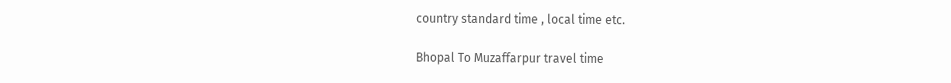country standard time , local time etc.

Bhopal To Muzaffarpur travel time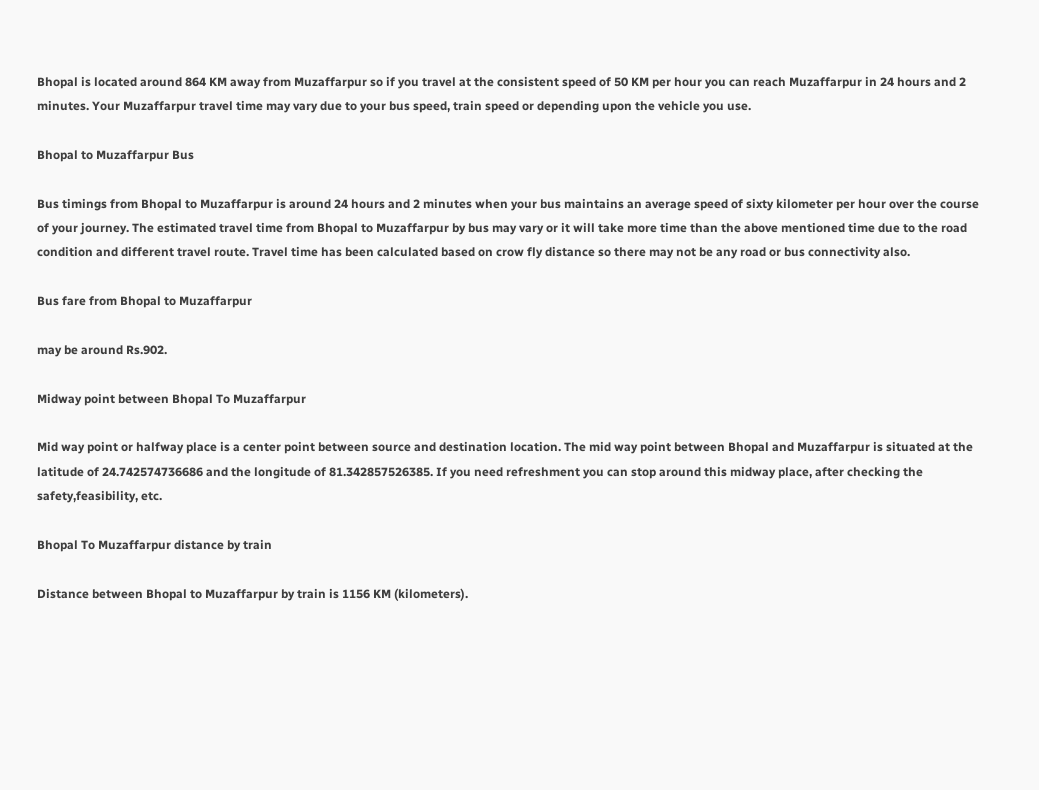Bhopal is located around 864 KM away from Muzaffarpur so if you travel at the consistent speed of 50 KM per hour you can reach Muzaffarpur in 24 hours and 2 minutes. Your Muzaffarpur travel time may vary due to your bus speed, train speed or depending upon the vehicle you use.

Bhopal to Muzaffarpur Bus

Bus timings from Bhopal to Muzaffarpur is around 24 hours and 2 minutes when your bus maintains an average speed of sixty kilometer per hour over the course of your journey. The estimated travel time from Bhopal to Muzaffarpur by bus may vary or it will take more time than the above mentioned time due to the road condition and different travel route. Travel time has been calculated based on crow fly distance so there may not be any road or bus connectivity also.

Bus fare from Bhopal to Muzaffarpur

may be around Rs.902.

Midway point between Bhopal To Muzaffarpur

Mid way point or halfway place is a center point between source and destination location. The mid way point between Bhopal and Muzaffarpur is situated at the latitude of 24.742574736686 and the longitude of 81.342857526385. If you need refreshment you can stop around this midway place, after checking the safety,feasibility, etc.

Bhopal To Muzaffarpur distance by train

Distance between Bhopal to Muzaffarpur by train is 1156 KM (kilometers).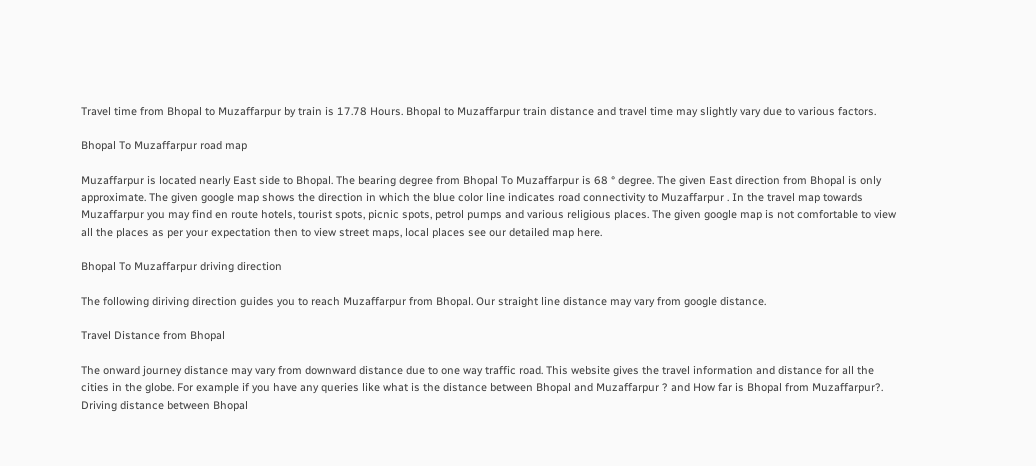Travel time from Bhopal to Muzaffarpur by train is 17.78 Hours. Bhopal to Muzaffarpur train distance and travel time may slightly vary due to various factors.

Bhopal To Muzaffarpur road map

Muzaffarpur is located nearly East side to Bhopal. The bearing degree from Bhopal To Muzaffarpur is 68 ° degree. The given East direction from Bhopal is only approximate. The given google map shows the direction in which the blue color line indicates road connectivity to Muzaffarpur . In the travel map towards Muzaffarpur you may find en route hotels, tourist spots, picnic spots, petrol pumps and various religious places. The given google map is not comfortable to view all the places as per your expectation then to view street maps, local places see our detailed map here.

Bhopal To Muzaffarpur driving direction

The following diriving direction guides you to reach Muzaffarpur from Bhopal. Our straight line distance may vary from google distance.

Travel Distance from Bhopal

The onward journey distance may vary from downward distance due to one way traffic road. This website gives the travel information and distance for all the cities in the globe. For example if you have any queries like what is the distance between Bhopal and Muzaffarpur ? and How far is Bhopal from Muzaffarpur?. Driving distance between Bhopal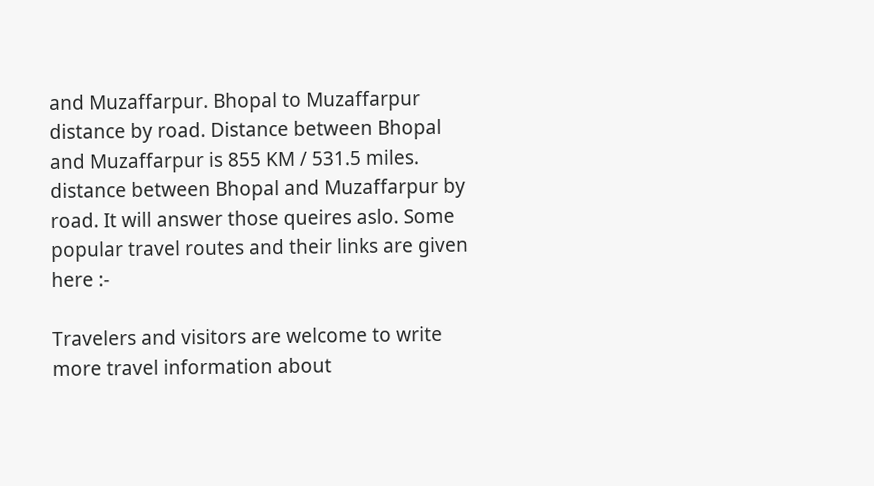and Muzaffarpur. Bhopal to Muzaffarpur distance by road. Distance between Bhopal and Muzaffarpur is 855 KM / 531.5 miles. distance between Bhopal and Muzaffarpur by road. It will answer those queires aslo. Some popular travel routes and their links are given here :-

Travelers and visitors are welcome to write more travel information about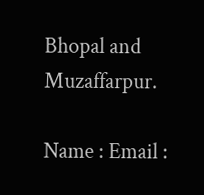Bhopal and Muzaffarpur.

Name : Email :